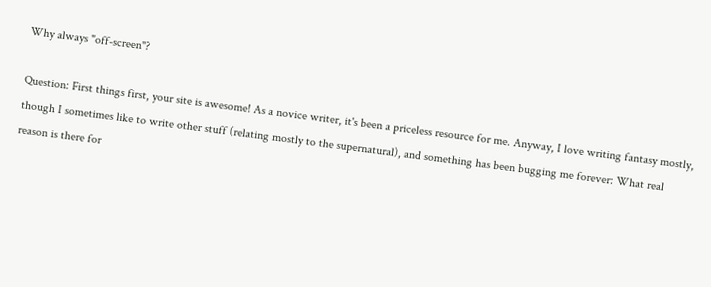Why always "off-screen"?

Question: First things first, your site is awesome! As a novice writer, it's been a priceless resource for me. Anyway, I love writing fantasy mostly, though I sometimes like to write other stuff (relating mostly to the supernatural), and something has been bugging me forever: What real reason is there for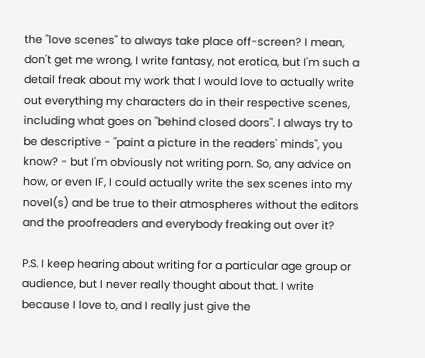the "love scenes" to always take place off-screen? I mean, don't get me wrong, I write fantasy, not erotica, but I'm such a detail freak about my work that I would love to actually write out everything my characters do in their respective scenes, including what goes on "behind closed doors". I always try to be descriptive - "paint a picture in the readers' minds", you know? - but I'm obviously not writing porn. So, any advice on how, or even IF, I could actually write the sex scenes into my novel(s) and be true to their atmospheres without the editors and the proofreaders and everybody freaking out over it?

P.S. I keep hearing about writing for a particular age group or audience, but I never really thought about that. I write because I love to, and I really just give the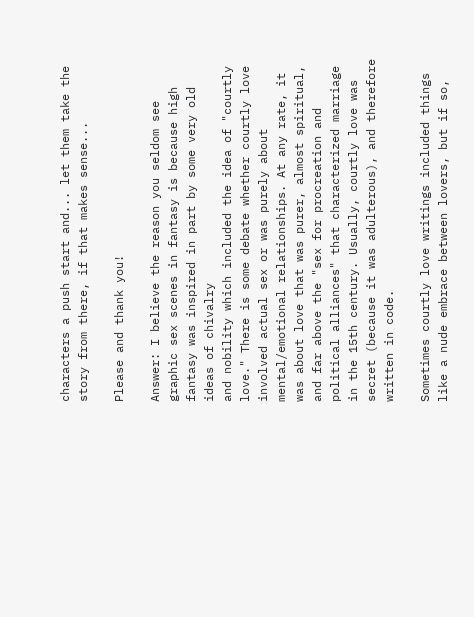characters a push start and... let them take the story from there, if that makes sense...

Please and thank you!

Answer: I believe the reason you seldom see graphic sex scenes in fantasy is because high fantasy was inspired in part by some very old ideas of chivalry
and nobility which included the idea of "courtly love." There is some debate whether courtly love involved actual sex or was purely about mental/emotional relationships. At any rate, it was about love that was purer, almost spiritual, and far above the "sex for procreation and political alliances" that characterized marriage in the 15th century. Usually, courtly love was secret (because it was adulterous), and therefore written in code.

Sometimes courtly love writings included things like a nude embrace between lovers, but if so,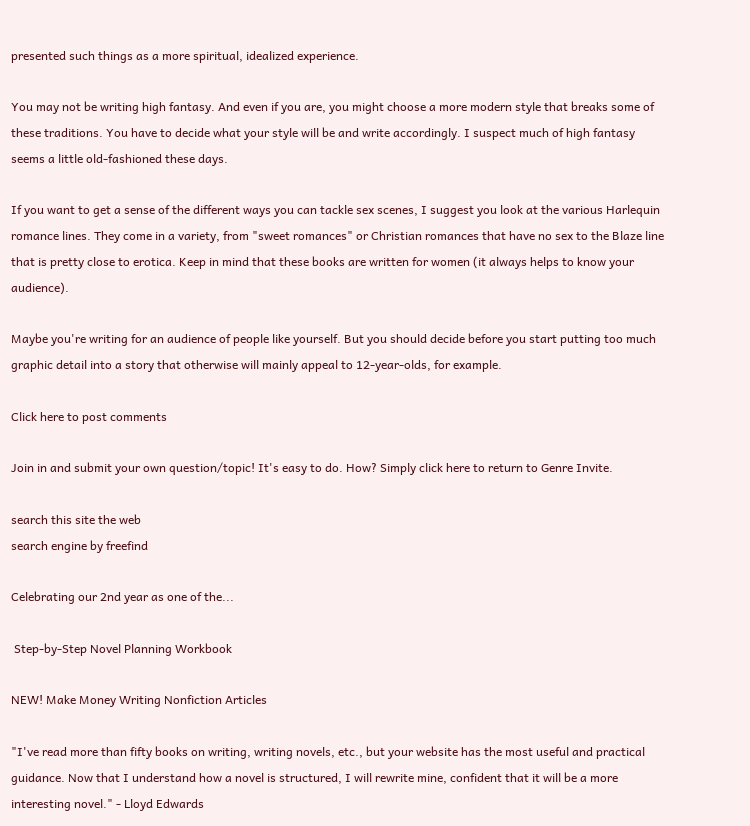presented such things as a more spiritual, idealized experience.

You may not be writing high fantasy. And even if you are, you might choose a more modern style that breaks some of these traditions. You have to decide what your style will be and write accordingly. I suspect much of high fantasy seems a little old-fashioned these days.

If you want to get a sense of the different ways you can tackle sex scenes, I suggest you look at the various Harlequin romance lines. They come in a variety, from "sweet romances" or Christian romances that have no sex to the Blaze line that is pretty close to erotica. Keep in mind that these books are written for women (it always helps to know your audience).

Maybe you're writing for an audience of people like yourself. But you should decide before you start putting too much graphic detail into a story that otherwise will mainly appeal to 12-year-olds, for example.

Click here to post comments

Join in and submit your own question/topic! It's easy to do. How? Simply click here to return to Genre Invite.

search this site the web
search engine by freefind

Celebrating our 2nd year as one of the...

 Step-by-Step Novel Planning Workbook

NEW! Make Money Writing Nonfiction Articles

"I've read more than fifty books on writing, writing novels, etc., but your website has the most useful and practical guidance. Now that I understand how a novel is structured, I will rewrite mine, confident that it will be a more interesting novel." - Lloyd Edwards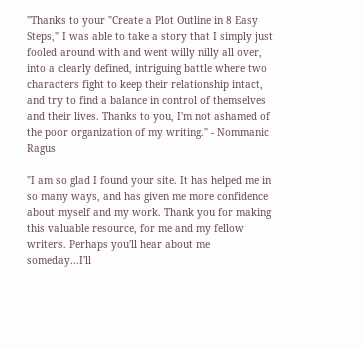"Thanks to your "Create a Plot Outline in 8 Easy Steps," I was able to take a story that I simply just fooled around with and went willy nilly all over, into a clearly defined, intriguing battle where two characters fight to keep their relationship intact, and try to find a balance in control of themselves and their lives. Thanks to you, I'm not ashamed of the poor organization of my writing." - Nommanic Ragus

"I am so glad I found your site. It has helped me in so many ways, and has given me more confidence about myself and my work. Thank you for making this valuable resource, for me and my fellow writers. Perhaps you'll hear about me someday...I'll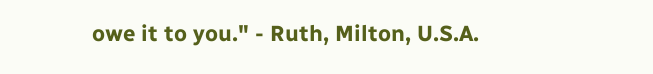owe it to you." - Ruth, Milton, U.S.A.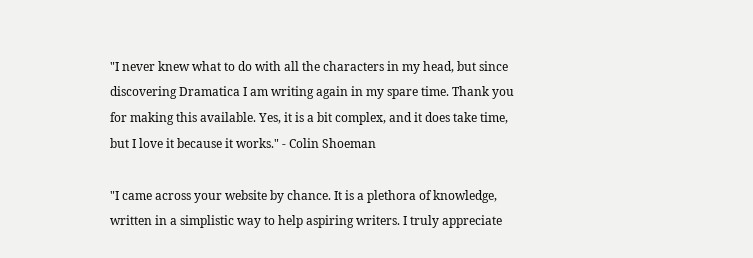"I never knew what to do with all the characters in my head, but since discovering Dramatica I am writing again in my spare time. Thank you for making this available. Yes, it is a bit complex, and it does take time, but I love it because it works." - Colin Shoeman

"I came across your website by chance. It is a plethora of knowledge, written in a simplistic way to help aspiring writers. I truly appreciate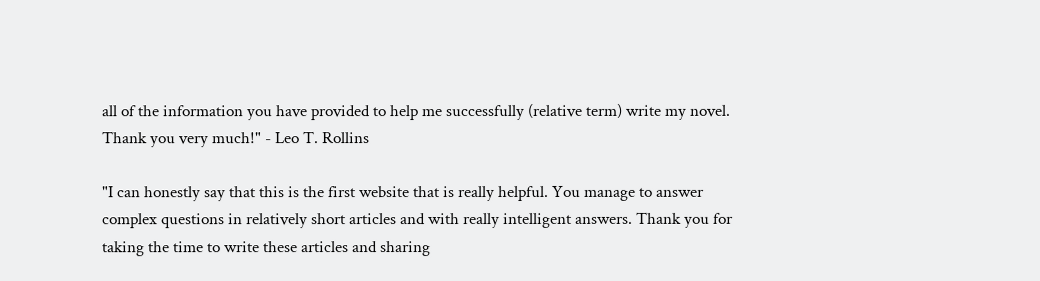all of the information you have provided to help me successfully (relative term) write my novel. Thank you very much!" - Leo T. Rollins

"I can honestly say that this is the first website that is really helpful. You manage to answer complex questions in relatively short articles and with really intelligent answers. Thank you for taking the time to write these articles and sharing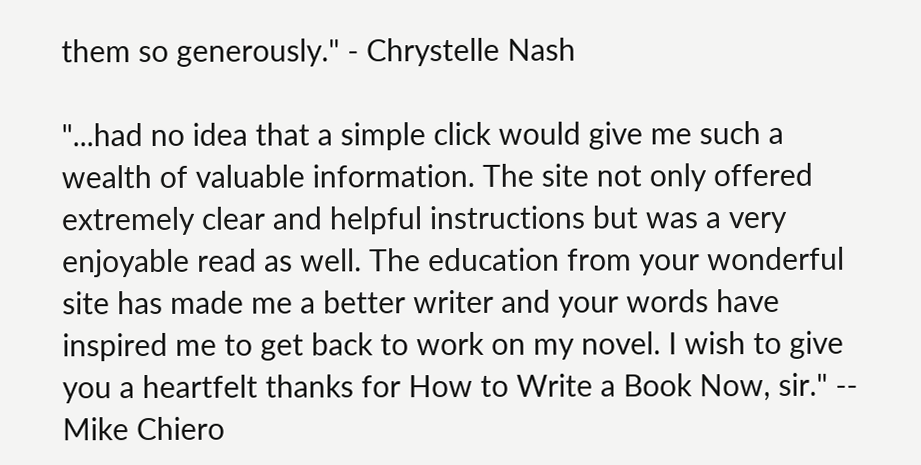them so generously." - Chrystelle Nash

"...had no idea that a simple click would give me such a wealth of valuable information. The site not only offered extremely clear and helpful instructions but was a very enjoyable read as well. The education from your wonderful site has made me a better writer and your words have inspired me to get back to work on my novel. I wish to give you a heartfelt thanks for How to Write a Book Now, sir." -- Mike Chiero